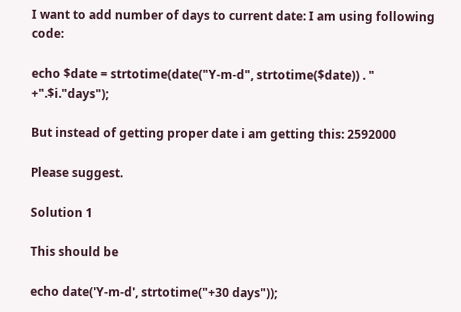I want to add number of days to current date: I am using following code:

echo $date = strtotime(date("Y-m-d", strtotime($date)) . " +".$i."days");

But instead of getting proper date i am getting this: 2592000

Please suggest.

Solution 1

This should be

echo date('Y-m-d', strtotime("+30 days"));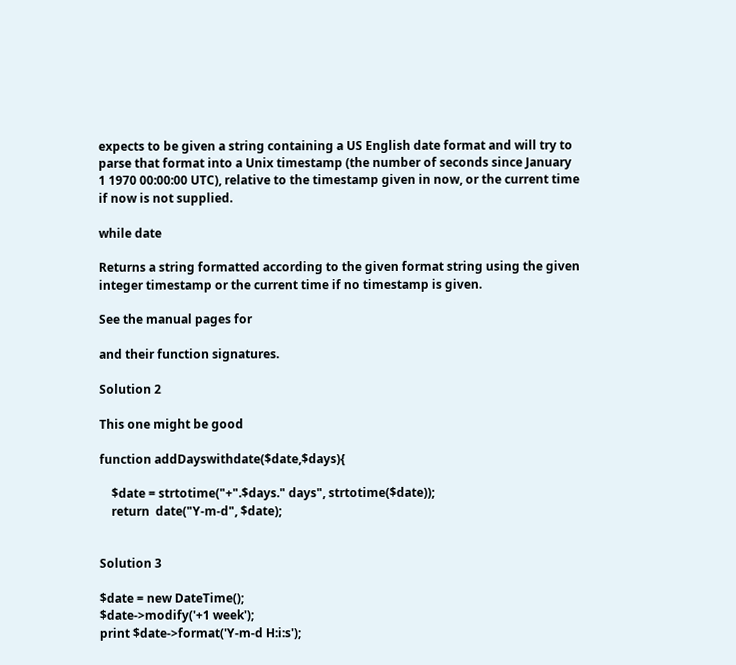expects to be given a string containing a US English date format and will try to parse that format into a Unix timestamp (the number of seconds since January 1 1970 00:00:00 UTC), relative to the timestamp given in now, or the current time if now is not supplied.

while date

Returns a string formatted according to the given format string using the given integer timestamp or the current time if no timestamp is given.

See the manual pages for

and their function signatures.

Solution 2

This one might be good

function addDayswithdate($date,$days){

    $date = strtotime("+".$days." days", strtotime($date));
    return  date("Y-m-d", $date);


Solution 3

$date = new DateTime();
$date->modify('+1 week');
print $date->format('Y-m-d H:i:s');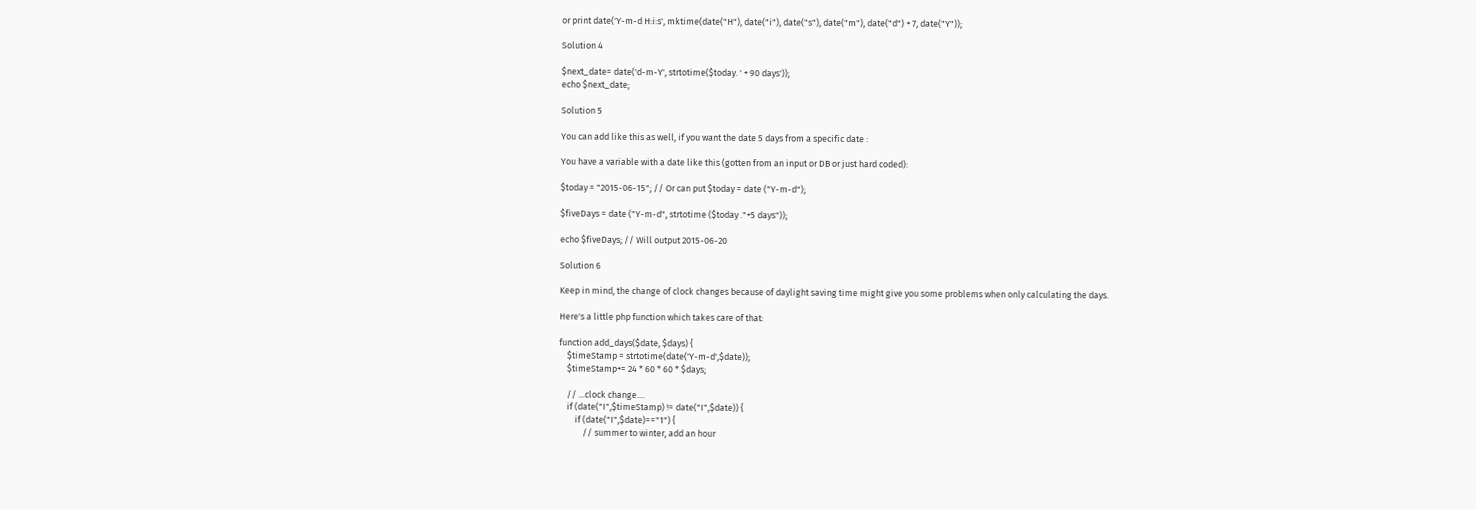or print date('Y-m-d H:i:s', mktime(date("H"), date("i"), date("s"), date("m"), date("d") + 7, date("Y"));

Solution 4

$next_date= date('d-m-Y', strtotime($today. ' + 90 days'));
echo $next_date;

Solution 5

You can add like this as well, if you want the date 5 days from a specific date :

You have a variable with a date like this (gotten from an input or DB or just hard coded):

$today = "2015-06-15"; // Or can put $today = date ("Y-m-d");

$fiveDays = date ("Y-m-d", strtotime ($today ."+5 days"));

echo $fiveDays; // Will output 2015-06-20

Solution 6

Keep in mind, the change of clock changes because of daylight saving time might give you some problems when only calculating the days.

Here's a little php function which takes care of that:

function add_days($date, $days) {
    $timeStamp = strtotime(date('Y-m-d',$date));
    $timeStamp+= 24 * 60 * 60 * $days;

    // ...clock change....
    if (date("I",$timeStamp) != date("I",$date)) {
        if (date("I",$date)=="1") {
            // summer to winter, add an hour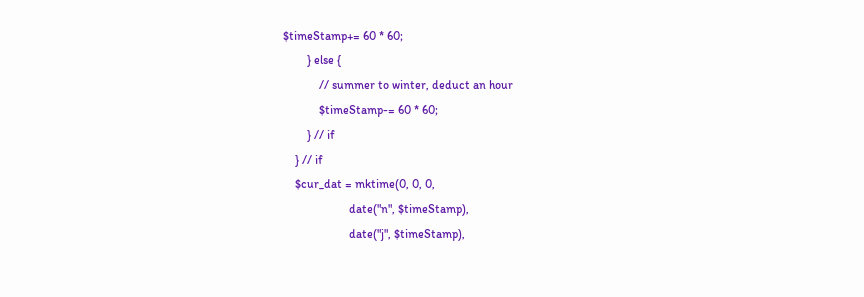$timeStamp+= 60 * 60;
        } else {
            // summer to winter, deduct an hour
            $timeStamp-= 60 * 60;
        } // if
    } // if
    $cur_dat = mktime(0, 0, 0,
                      date("n", $timeStamp),
                      date("j", $timeStamp),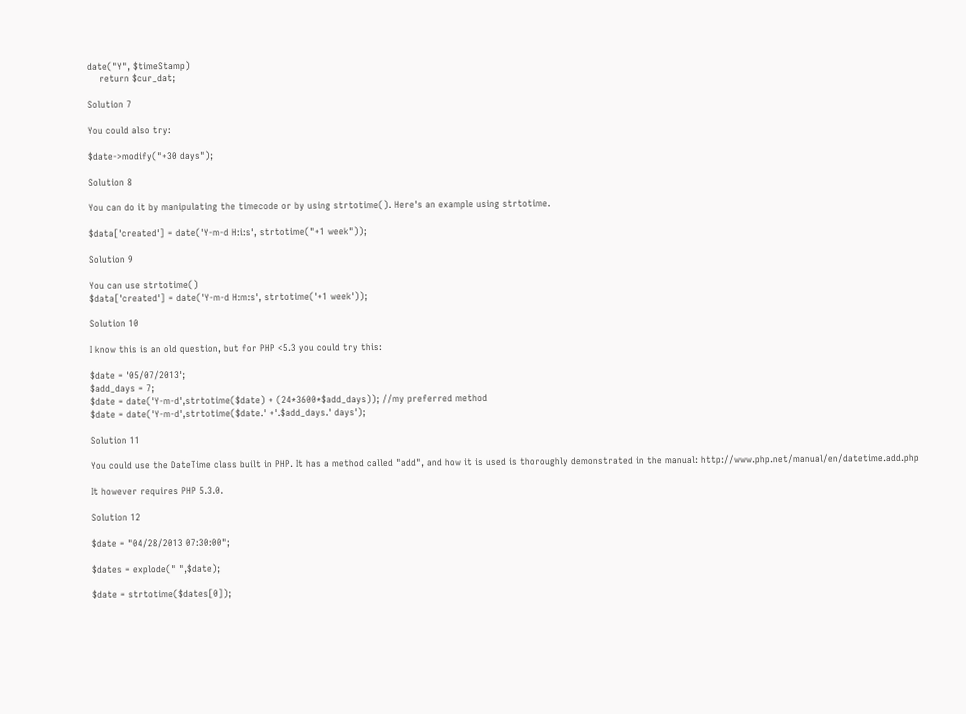date("Y", $timeStamp)
    return $cur_dat;

Solution 7

You could also try:

$date->modify("+30 days");

Solution 8

You can do it by manipulating the timecode or by using strtotime(). Here's an example using strtotime.

$data['created'] = date('Y-m-d H:i:s', strtotime("+1 week"));

Solution 9

You can use strtotime()
$data['created'] = date('Y-m-d H:m:s', strtotime('+1 week'));

Solution 10

I know this is an old question, but for PHP <5.3 you could try this:

$date = '05/07/2013';
$add_days = 7;
$date = date('Y-m-d',strtotime($date) + (24*3600*$add_days)); //my preferred method
$date = date('Y-m-d',strtotime($date.' +'.$add_days.' days');

Solution 11

You could use the DateTime class built in PHP. It has a method called "add", and how it is used is thoroughly demonstrated in the manual: http://www.php.net/manual/en/datetime.add.php

It however requires PHP 5.3.0.

Solution 12

$date = "04/28/2013 07:30:00";

$dates = explode(" ",$date);

$date = strtotime($dates[0]);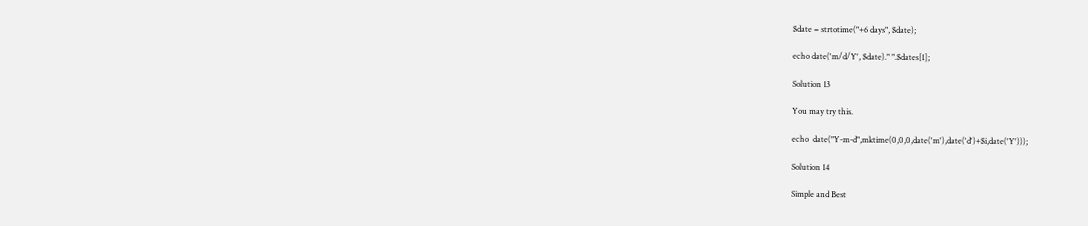$date = strtotime("+6 days", $date);

echo date('m/d/Y', $date)." ".$dates[1];

Solution 13

You may try this.

echo  date("Y-m-d",mktime(0,0,0,date('m'),date('d')+$i,date('Y')));

Solution 14

Simple and Best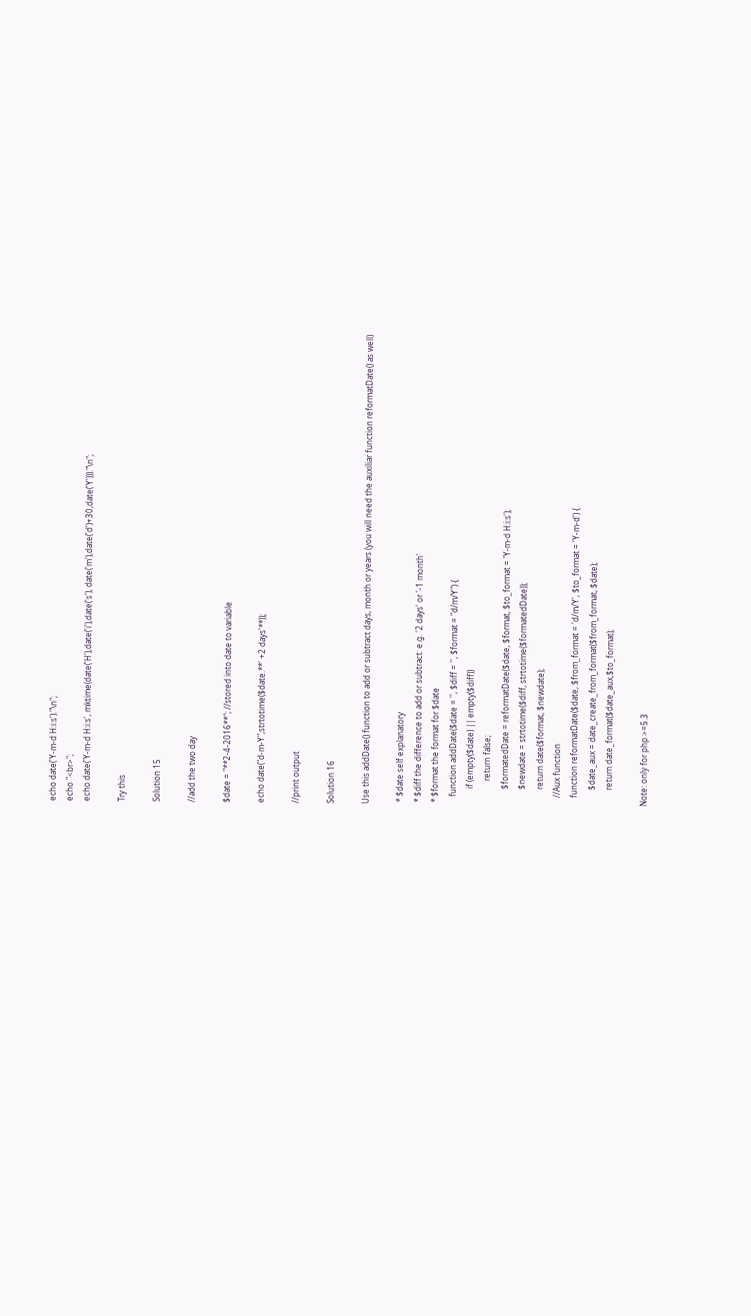echo date('Y-m-d H:i:s')."\n";
echo "<br>";
echo date('Y-m-d H:i:s', mktime(date('H'),date('i'),date('s'), date('m'),date('d')+30,date('Y')))."\n";

Try this

Solution 15

//add the two day

$date = "**2-4-2016**"; //stored into date to variable

echo date("d-m-Y",strtotime($date.**' +2 days'**));

//print output

Solution 16

Use this addDate() function to add or subtract days, month or years (you will need the auxiliar function reformatDate() as well)

 * $date self explanatory
 * $diff the difference to add or subtract: e.g. '2 days' or '-1 month'
 * $format the format for $date
    function addDate($date = '', $diff = '', $format = "d/m/Y") {
        if (empty($date) || empty($diff))
            return false;
        $formatedDate = reformatDate($date, $format, $to_format = 'Y-m-d H:i:s');
        $newdate = strtotime($diff, strtotime($formatedDate));
        return date($format, $newdate);
    //Aux function
    function reformatDate($date, $from_format = 'd/m/Y', $to_format = 'Y-m-d') {
        $date_aux = date_create_from_format($from_format, $date);
        return date_format($date_aux,$to_format);

Note: only for php >=5.3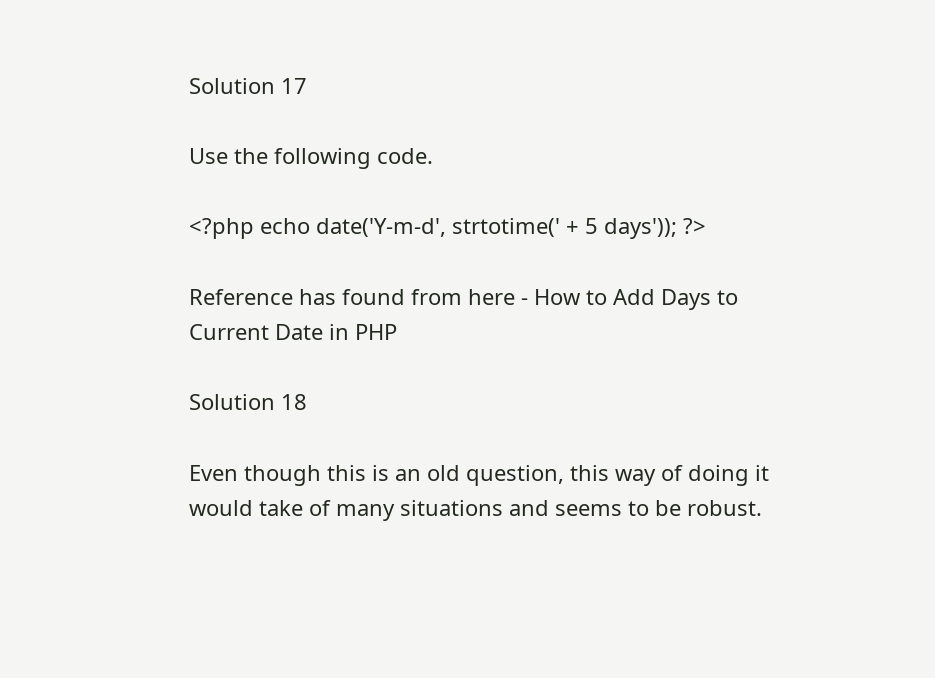Solution 17

Use the following code.

<?php echo date('Y-m-d', strtotime(' + 5 days')); ?>

Reference has found from here - How to Add Days to Current Date in PHP

Solution 18

Even though this is an old question, this way of doing it would take of many situations and seems to be robust.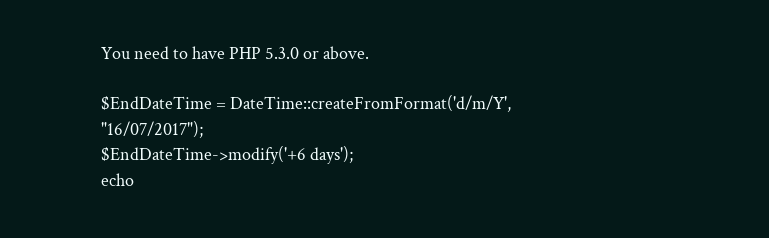You need to have PHP 5.3.0 or above.

$EndDateTime = DateTime::createFromFormat('d/m/Y', "16/07/2017");
$EndDateTime->modify('+6 days');
echo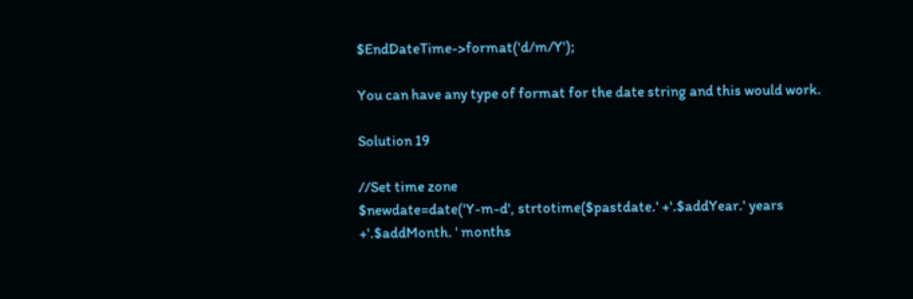$EndDateTime->format('d/m/Y');

You can have any type of format for the date string and this would work.

Solution 19

//Set time zone
$newdate=date('Y-m-d', strtotime($pastdate.' +'.$addYear.' years +'.$addMonth. ' months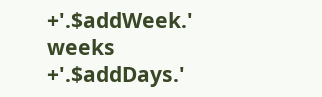+'.$addWeek.' weeks +'.$addDays.'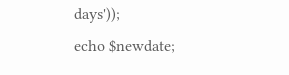days'));
echo $newdate;